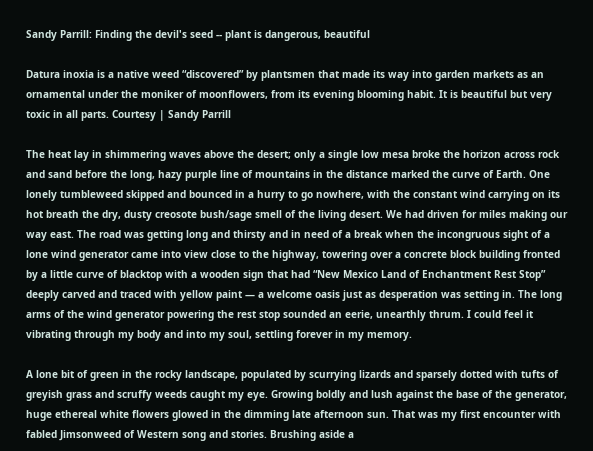Sandy Parrill: Finding the devil's seed -- plant is dangerous, beautiful

Datura inoxia is a native weed “discovered” by plantsmen that made its way into garden markets as an ornamental under the moniker of moonflowers, from its evening blooming habit. It is beautiful but very toxic in all parts. Courtesy | Sandy Parrill

The heat lay in shimmering waves above the desert; only a single low mesa broke the horizon across rock and sand before the long, hazy purple line of mountains in the distance marked the curve of Earth. One lonely tumbleweed skipped and bounced in a hurry to go nowhere, with the constant wind carrying on its hot breath the dry, dusty creosote bush/sage smell of the living desert. We had driven for miles making our way east. The road was getting long and thirsty and in need of a break when the incongruous sight of a lone wind generator came into view close to the highway, towering over a concrete block building fronted by a little curve of blacktop with a wooden sign that had “New Mexico Land of Enchantment Rest Stop” deeply carved and traced with yellow paint — a welcome oasis just as desperation was setting in. The long arms of the wind generator powering the rest stop sounded an eerie, unearthly thrum. I could feel it vibrating through my body and into my soul, settling forever in my memory.

A lone bit of green in the rocky landscape, populated by scurrying lizards and sparsely dotted with tufts of greyish grass and scruffy weeds caught my eye. Growing boldly and lush against the base of the generator, huge ethereal white flowers glowed in the dimming late afternoon sun. That was my first encounter with fabled Jimsonweed of Western song and stories. Brushing aside a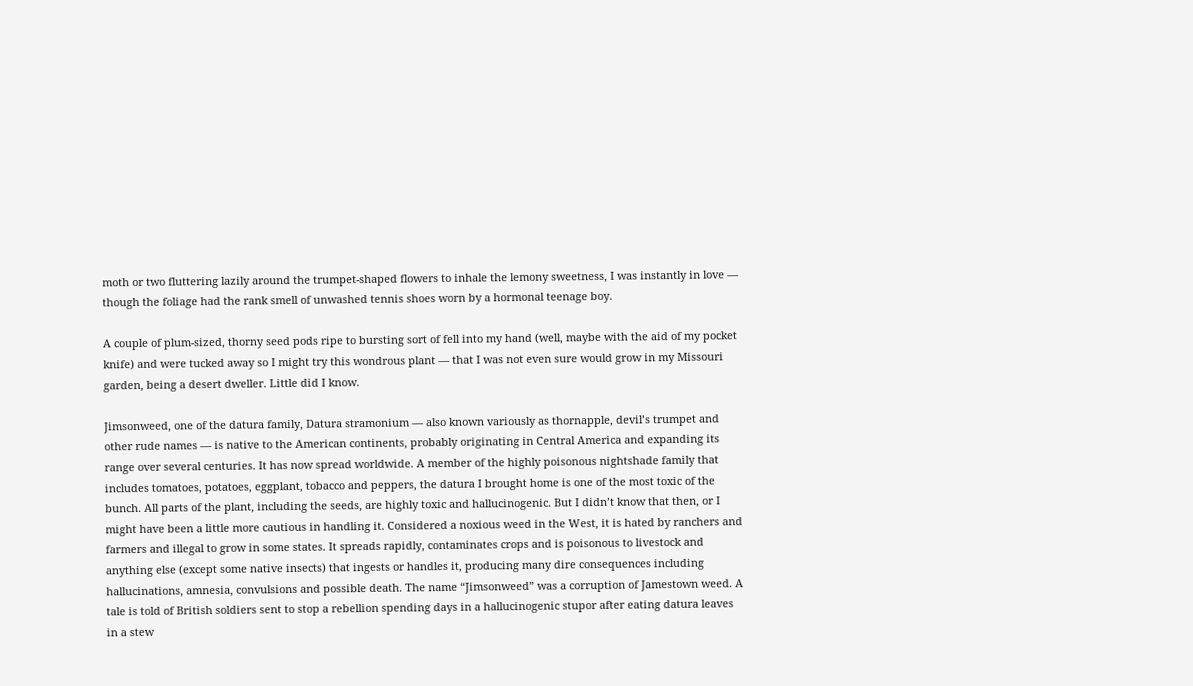moth or two fluttering lazily around the trumpet-shaped flowers to inhale the lemony sweetness, I was instantly in love — though the foliage had the rank smell of unwashed tennis shoes worn by a hormonal teenage boy.

A couple of plum-sized, thorny seed pods ripe to bursting sort of fell into my hand (well, maybe with the aid of my pocket knife) and were tucked away so I might try this wondrous plant — that I was not even sure would grow in my Missouri garden, being a desert dweller. Little did I know.

Jimsonweed, one of the datura family, Datura stramonium — also known variously as thornapple, devil’s trumpet and other rude names — is native to the American continents, probably originating in Central America and expanding its range over several centuries. It has now spread worldwide. A member of the highly poisonous nightshade family that includes tomatoes, potatoes, eggplant, tobacco and peppers, the datura I brought home is one of the most toxic of the bunch. All parts of the plant, including the seeds, are highly toxic and hallucinogenic. But I didn’t know that then, or I might have been a little more cautious in handling it. Considered a noxious weed in the West, it is hated by ranchers and farmers and illegal to grow in some states. It spreads rapidly, contaminates crops and is poisonous to livestock and anything else (except some native insects) that ingests or handles it, producing many dire consequences including hallucinations, amnesia, convulsions and possible death. The name “Jimsonweed” was a corruption of Jamestown weed. A tale is told of British soldiers sent to stop a rebellion spending days in a hallucinogenic stupor after eating datura leaves in a stew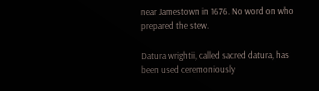near Jamestown in 1676. No word on who prepared the stew.

Datura wrightii, called sacred datura, has been used ceremoniously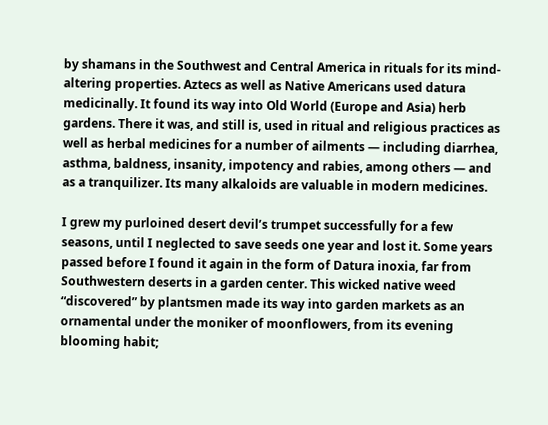by shamans in the Southwest and Central America in rituals for its mind-altering properties. Aztecs as well as Native Americans used datura medicinally. It found its way into Old World (Europe and Asia) herb gardens. There it was, and still is, used in ritual and religious practices as well as herbal medicines for a number of ailments — including diarrhea, asthma, baldness, insanity, impotency and rabies, among others — and as a tranquilizer. Its many alkaloids are valuable in modern medicines.

I grew my purloined desert devil’s trumpet successfully for a few seasons, until I neglected to save seeds one year and lost it. Some years passed before I found it again in the form of Datura inoxia, far from Southwestern deserts in a garden center. This wicked native weed “discovered” by plantsmen made its way into garden markets as an ornamental under the moniker of moonflowers, from its evening blooming habit;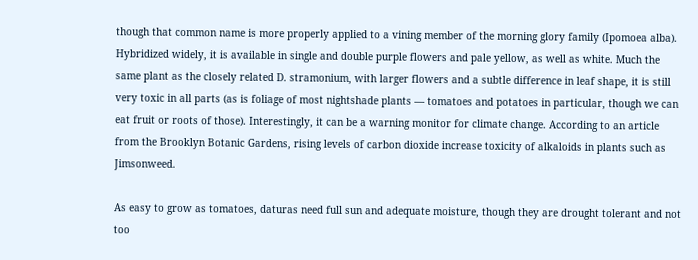though that common name is more properly applied to a vining member of the morning glory family (Ipomoea alba). Hybridized widely, it is available in single and double purple flowers and pale yellow, as well as white. Much the same plant as the closely related D. stramonium, with larger flowers and a subtle difference in leaf shape, it is still very toxic in all parts (as is foliage of most nightshade plants — tomatoes and potatoes in particular, though we can eat fruit or roots of those). Interestingly, it can be a warning monitor for climate change. According to an article from the Brooklyn Botanic Gardens, rising levels of carbon dioxide increase toxicity of alkaloids in plants such as Jimsonweed.

As easy to grow as tomatoes, daturas need full sun and adequate moisture, though they are drought tolerant and not too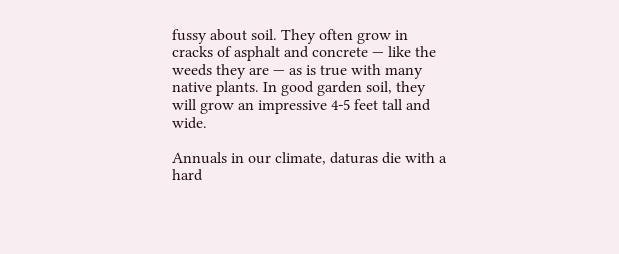fussy about soil. They often grow in cracks of asphalt and concrete — like the weeds they are — as is true with many native plants. In good garden soil, they will grow an impressive 4-5 feet tall and wide.

Annuals in our climate, daturas die with a hard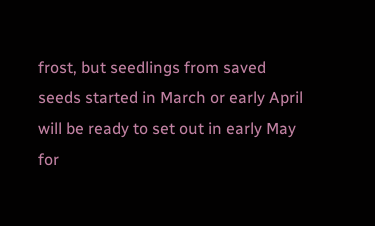frost, but seedlings from saved seeds started in March or early April will be ready to set out in early May for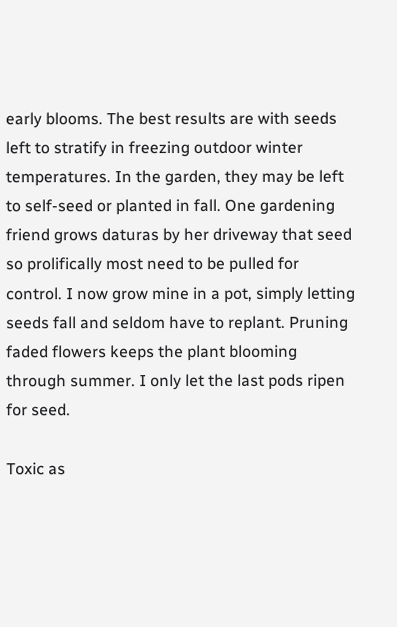early blooms. The best results are with seeds left to stratify in freezing outdoor winter temperatures. In the garden, they may be left to self-seed or planted in fall. One gardening friend grows daturas by her driveway that seed so prolifically most need to be pulled for control. I now grow mine in a pot, simply letting seeds fall and seldom have to replant. Pruning faded flowers keeps the plant blooming through summer. I only let the last pods ripen for seed.

Toxic as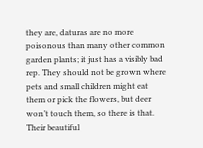they are, daturas are no more poisonous than many other common garden plants; it just has a visibly bad rep. They should not be grown where pets and small children might eat them or pick the flowers, but deer won’t touch them, so there is that. Their beautiful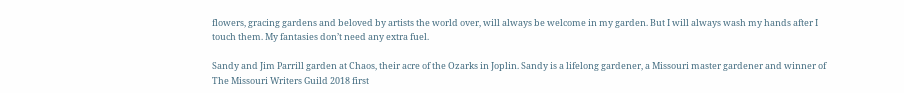flowers, gracing gardens and beloved by artists the world over, will always be welcome in my garden. But I will always wash my hands after I touch them. My fantasies don’t need any extra fuel.

Sandy and Jim Parrill garden at Chaos, their acre of the Ozarks in Joplin. Sandy is a lifelong gardener, a Missouri master gardener and winner of The Missouri Writers Guild 2018 first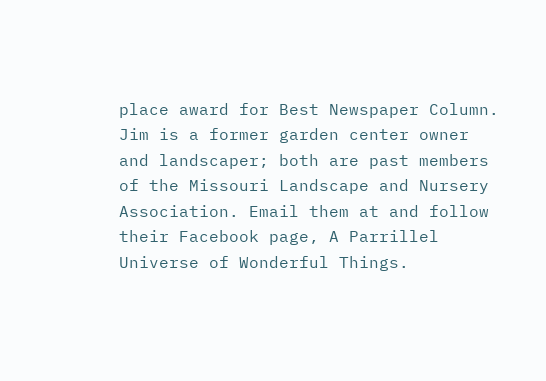place award for Best Newspaper Column. Jim is a former garden center owner and landscaper; both are past members of the Missouri Landscape and Nursery Association. Email them at and follow their Facebook page, A Parrillel Universe of Wonderful Things.